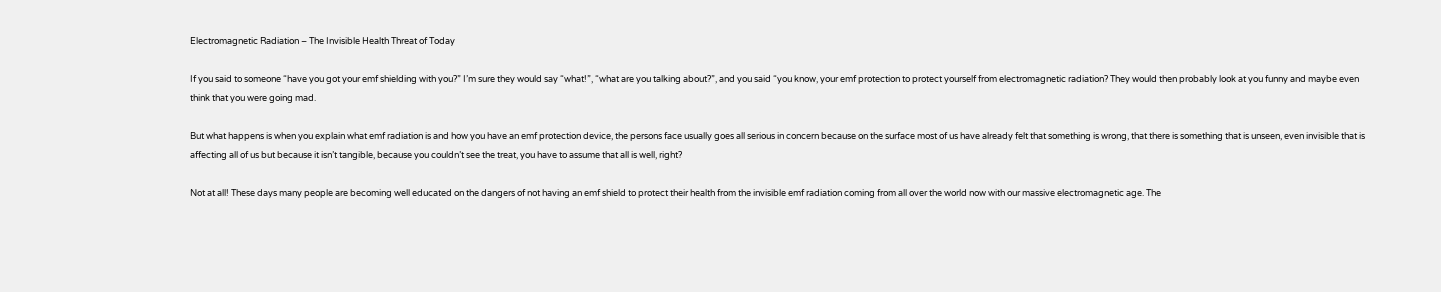Electromagnetic Radiation – The Invisible Health Threat of Today

If you said to someone “have you got your emf shielding with you?” I’m sure they would say “what!”, “what are you talking about?”, and you said “you know, your emf protection to protect yourself from electromagnetic radiation? They would then probably look at you funny and maybe even think that you were going mad.

But what happens is when you explain what emf radiation is and how you have an emf protection device, the persons face usually goes all serious in concern because on the surface most of us have already felt that something is wrong, that there is something that is unseen, even invisible that is affecting all of us but because it isn’t tangible, because you couldn’t see the treat, you have to assume that all is well, right?

Not at all! These days many people are becoming well educated on the dangers of not having an emf shield to protect their health from the invisible emf radiation coming from all over the world now with our massive electromagnetic age. The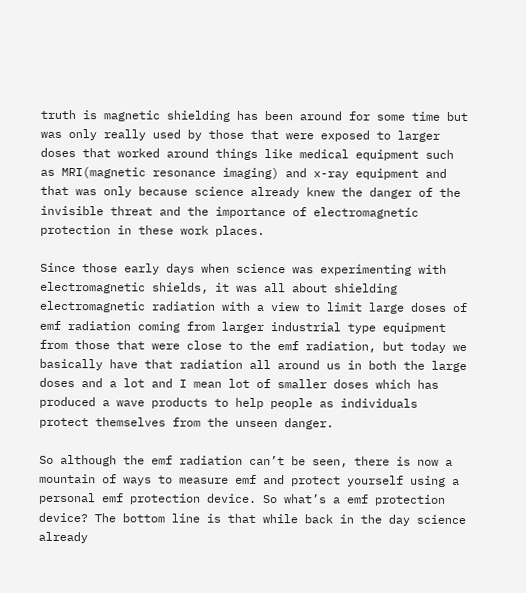truth is magnetic shielding has been around for some time but was only really used by those that were exposed to larger doses that worked around things like medical equipment such as MRI(magnetic resonance imaging) and x-ray equipment and that was only because science already knew the danger of the invisible threat and the importance of electromagnetic protection in these work places.

Since those early days when science was experimenting with electromagnetic shields, it was all about shielding electromagnetic radiation with a view to limit large doses of emf radiation coming from larger industrial type equipment from those that were close to the emf radiation, but today we basically have that radiation all around us in both the large doses and a lot and I mean lot of smaller doses which has produced a wave products to help people as individuals protect themselves from the unseen danger.

So although the emf radiation can’t be seen, there is now a mountain of ways to measure emf and protect yourself using a personal emf protection device. So what’s a emf protection device? The bottom line is that while back in the day science already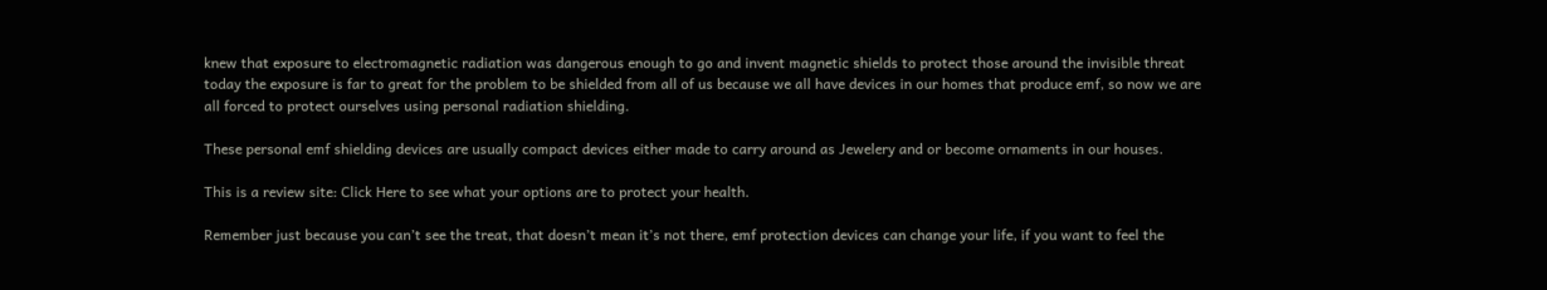knew that exposure to electromagnetic radiation was dangerous enough to go and invent magnetic shields to protect those around the invisible threat today the exposure is far to great for the problem to be shielded from all of us because we all have devices in our homes that produce emf, so now we are all forced to protect ourselves using personal radiation shielding.

These personal emf shielding devices are usually compact devices either made to carry around as Jewelery and or become ornaments in our houses.

This is a review site: Click Here to see what your options are to protect your health.

Remember just because you can’t see the treat, that doesn’t mean it’s not there, emf protection devices can change your life, if you want to feel the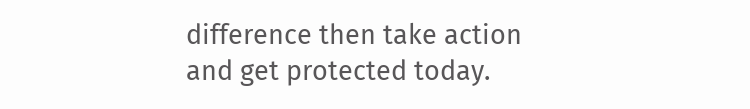difference then take action and get protected today.